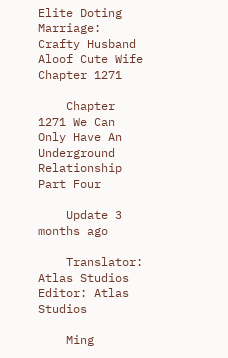Elite Doting Marriage: Crafty Husband Aloof Cute Wife Chapter 1271

    Chapter 1271 We Can Only Have An Underground Relationship Part Four

    Update 3 months ago

    Translator: Atlas Studios  Editor: Atlas Studios

    Ming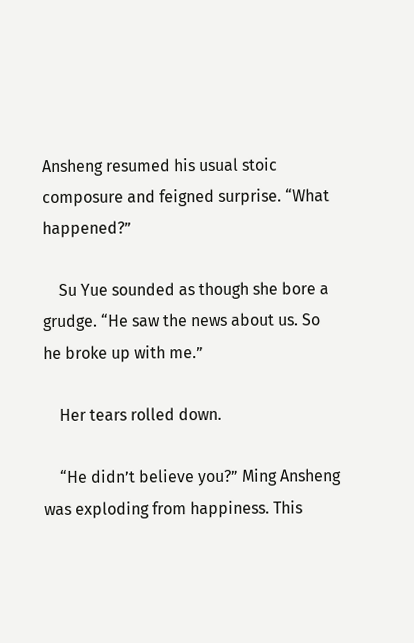Ansheng resumed his usual stoic composure and feigned surprise. “What happened?”

    Su Yue sounded as though she bore a grudge. “He saw the news about us. So he broke up with me.”

    Her tears rolled down.

    “He didn’t believe you?” Ming Ansheng was exploding from happiness. This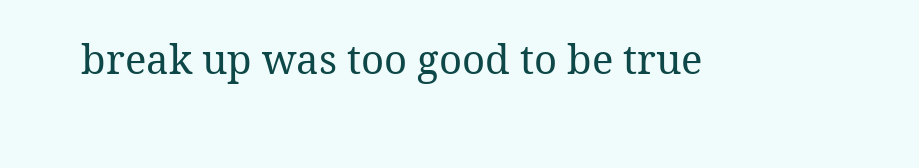break up was too good to be true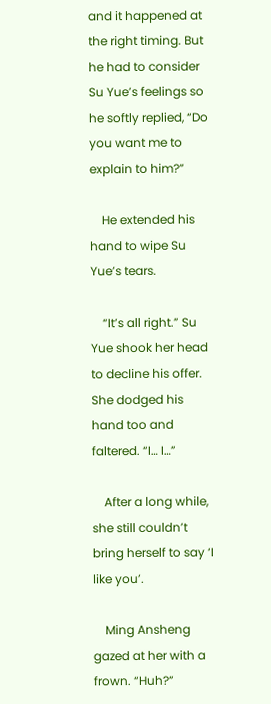and it happened at the right timing. But he had to consider Su Yue’s feelings so he softly replied, “Do you want me to explain to him?”

    He extended his hand to wipe Su Yue’s tears.

    “It’s all right.” Su Yue shook her head to decline his offer. She dodged his hand too and faltered. “I… I…”

    After a long while, she still couldn’t bring herself to say ‘I like you’.

    Ming Ansheng gazed at her with a frown. “Huh?”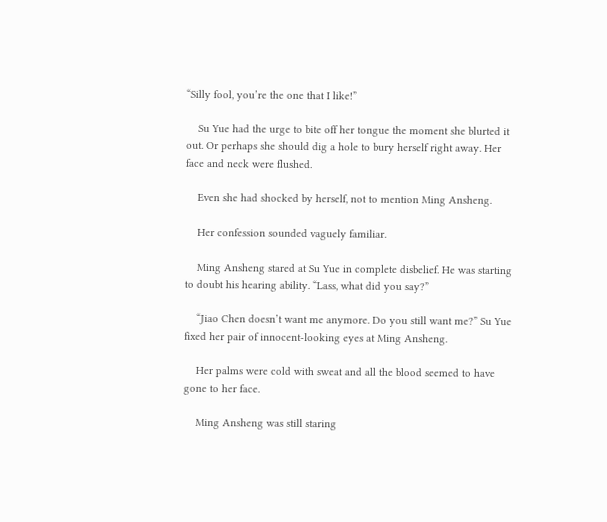“Silly fool, you’re the one that I like!”

    Su Yue had the urge to bite off her tongue the moment she blurted it out. Or perhaps she should dig a hole to bury herself right away. Her face and neck were flushed.

    Even she had shocked by herself, not to mention Ming Ansheng.

    Her confession sounded vaguely familiar.

    Ming Ansheng stared at Su Yue in complete disbelief. He was starting to doubt his hearing ability. “Lass, what did you say?”

    “Jiao Chen doesn’t want me anymore. Do you still want me?” Su Yue fixed her pair of innocent-looking eyes at Ming Ansheng.

    Her palms were cold with sweat and all the blood seemed to have gone to her face.

    Ming Ansheng was still staring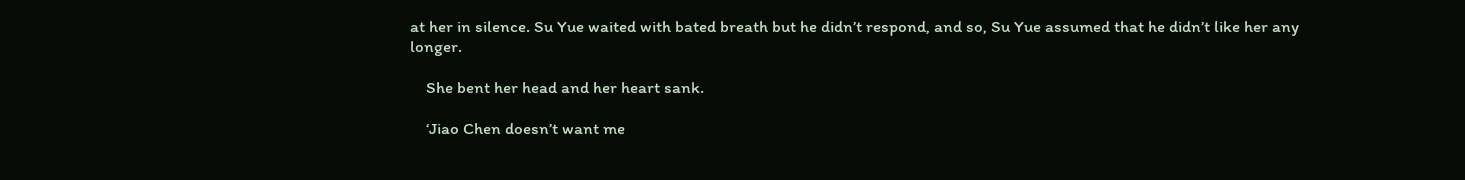at her in silence. Su Yue waited with bated breath but he didn’t respond, and so, Su Yue assumed that he didn’t like her any longer.

    She bent her head and her heart sank.

    ‘Jiao Chen doesn’t want me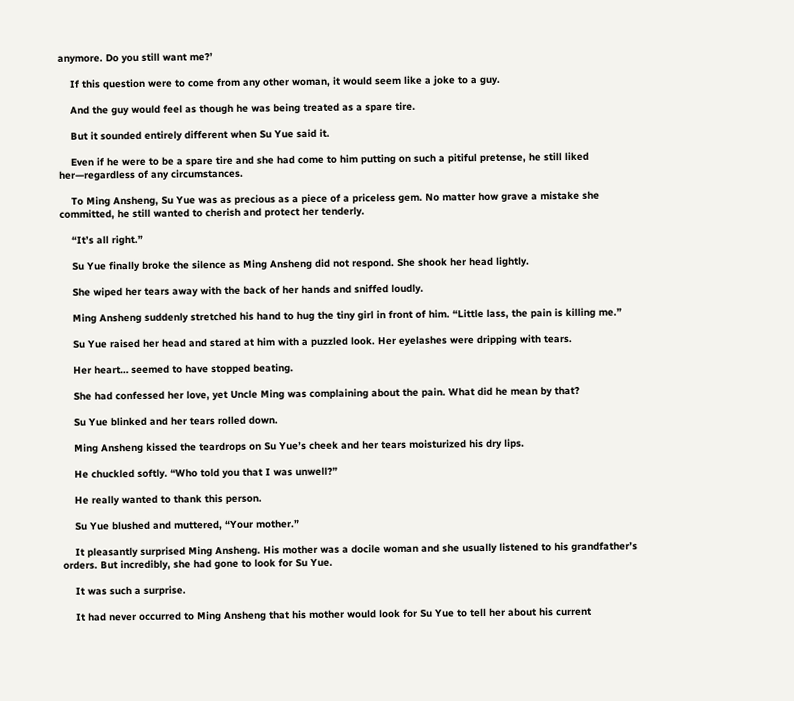anymore. Do you still want me?’

    If this question were to come from any other woman, it would seem like a joke to a guy.

    And the guy would feel as though he was being treated as a spare tire.

    But it sounded entirely different when Su Yue said it.

    Even if he were to be a spare tire and she had come to him putting on such a pitiful pretense, he still liked her—regardless of any circumstances.

    To Ming Ansheng, Su Yue was as precious as a piece of a priceless gem. No matter how grave a mistake she committed, he still wanted to cherish and protect her tenderly.

    “It’s all right.”

    Su Yue finally broke the silence as Ming Ansheng did not respond. She shook her head lightly.

    She wiped her tears away with the back of her hands and sniffed loudly.

    Ming Ansheng suddenly stretched his hand to hug the tiny girl in front of him. “Little lass, the pain is killing me.”

    Su Yue raised her head and stared at him with a puzzled look. Her eyelashes were dripping with tears.

    Her heart… seemed to have stopped beating.

    She had confessed her love, yet Uncle Ming was complaining about the pain. What did he mean by that?

    Su Yue blinked and her tears rolled down.

    Ming Ansheng kissed the teardrops on Su Yue’s cheek and her tears moisturized his dry lips.

    He chuckled softly. “Who told you that I was unwell?”

    He really wanted to thank this person.

    Su Yue blushed and muttered, “Your mother.”

    It pleasantly surprised Ming Ansheng. His mother was a docile woman and she usually listened to his grandfather’s orders. But incredibly, she had gone to look for Su Yue.

    It was such a surprise.

    It had never occurred to Ming Ansheng that his mother would look for Su Yue to tell her about his current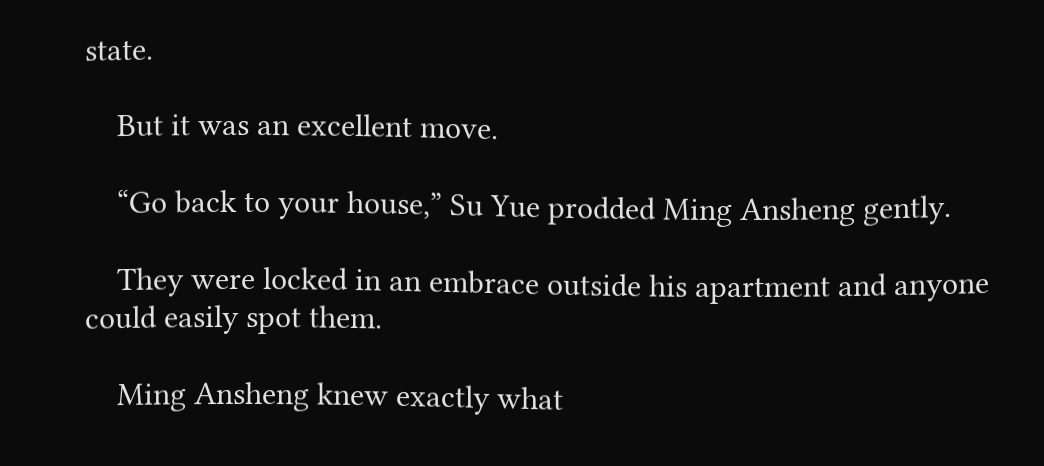state.

    But it was an excellent move.

    “Go back to your house,” Su Yue prodded Ming Ansheng gently.

    They were locked in an embrace outside his apartment and anyone could easily spot them.

    Ming Ansheng knew exactly what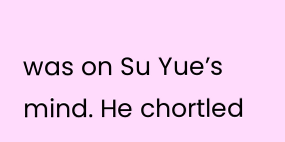was on Su Yue’s mind. He chortled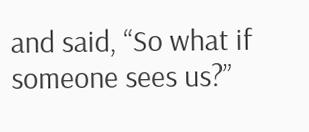and said, “So what if someone sees us?”